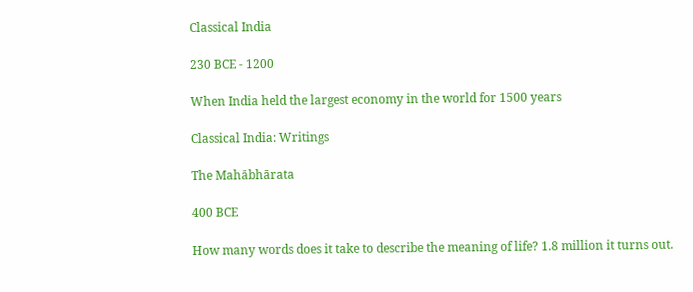Classical India

230 BCE - 1200

When India held the largest economy in the world for 1500 years

Classical India: Writings

The Mahābhārata

400 BCE

How many words does it take to describe the meaning of life? 1.8 million it turns out.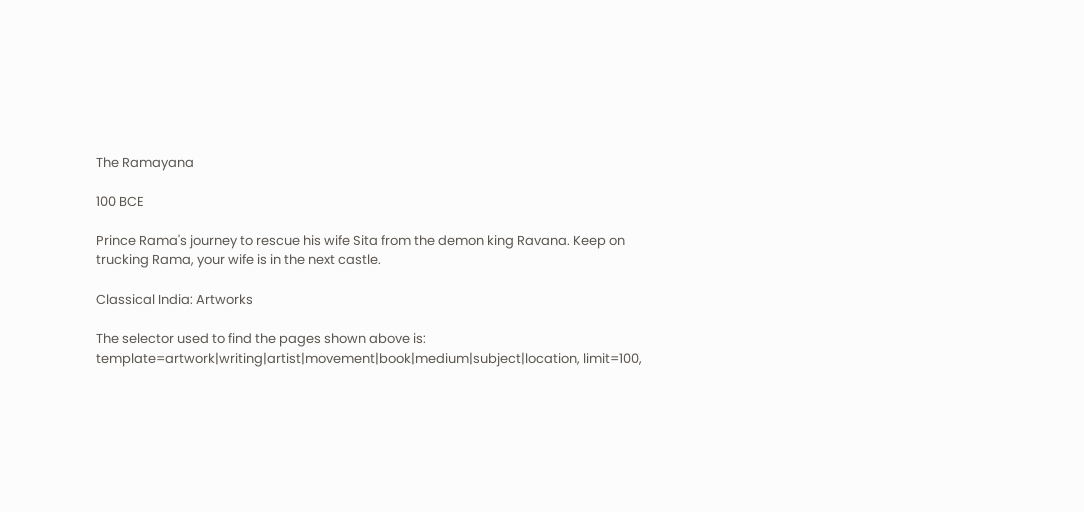The Ramayana

100 BCE

Prince Rama's journey to rescue his wife Sita from the demon king Ravana. Keep on trucking Rama, your wife is in the next castle.

Classical India: Artworks

The selector used to find the pages shown above is:
template=artwork|writing|artist|movement|book|medium|subject|location, limit=100,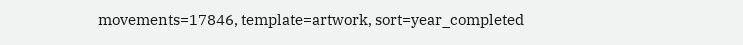movements=17846, template=artwork, sort=year_completed